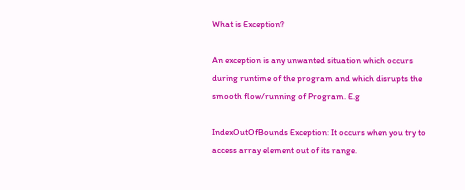What is Exception?

An exception is any unwanted situation which occurs during runtime of the program and which disrupts the smooth flow/running of Program. E.g

IndexOutOfBounds Exception: It occurs when you try to access array element out of its range.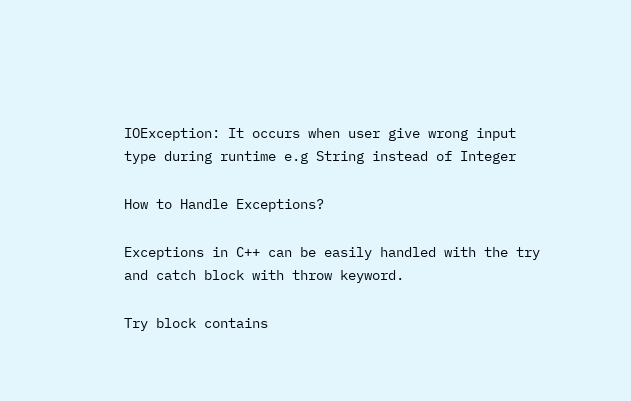IOException: It occurs when user give wrong input type during runtime e.g String instead of Integer

How to Handle Exceptions?

Exceptions in C++ can be easily handled with the try and catch block with throw keyword.

Try block contains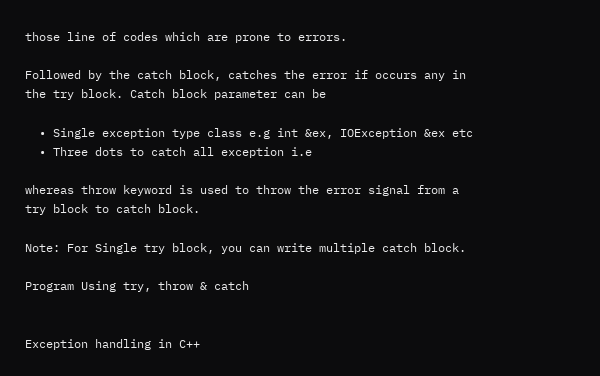those line of codes which are prone to errors.

Followed by the catch block, catches the error if occurs any in the try block. Catch block parameter can be

  • Single exception type class e.g int &ex, IOException &ex etc
  • Three dots to catch all exception i.e

whereas throw keyword is used to throw the error signal from a try block to catch block.

Note: For Single try block, you can write multiple catch block.

Program Using try, throw & catch


Exception handling in C++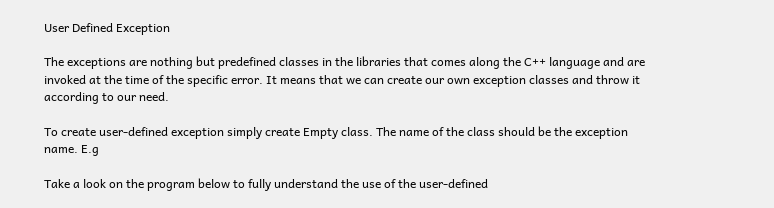User Defined Exception

The exceptions are nothing but predefined classes in the libraries that comes along the C++ language and are invoked at the time of the specific error. It means that we can create our own exception classes and throw it according to our need.

To create user-defined exception simply create Empty class. The name of the class should be the exception name. E.g

Take a look on the program below to fully understand the use of the user-defined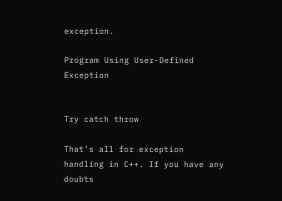exception.

Program Using User-Defined Exception


Try catch throw

That’s all for exception handling in C++. If you have any doubts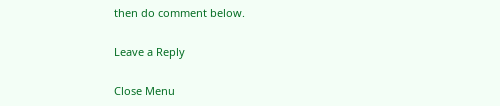then do comment below.

Leave a Reply

Close Menu